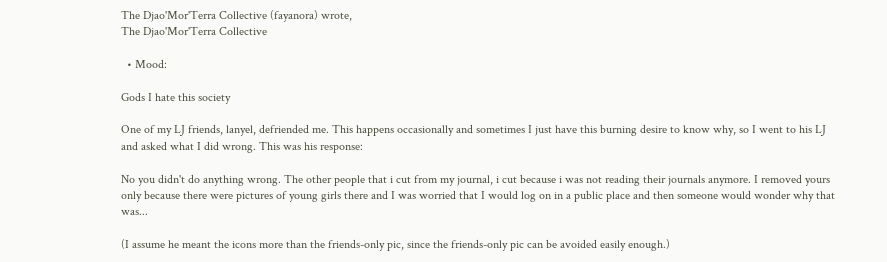The Djao'Mor'Terra Collective (fayanora) wrote,
The Djao'Mor'Terra Collective

  • Mood:

Gods I hate this society

One of my LJ friends, lanyel, defriended me. This happens occasionally and sometimes I just have this burning desire to know why, so I went to his LJ and asked what I did wrong. This was his response:

No you didn't do anything wrong. The other people that i cut from my journal, i cut because i was not reading their journals anymore. I removed yours only because there were pictures of young girls there and I was worried that I would log on in a public place and then someone would wonder why that was...

(I assume he meant the icons more than the friends-only pic, since the friends-only pic can be avoided easily enough.)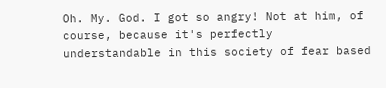Oh. My. God. I got so angry! Not at him, of course, because it's perfectly understandable in this society of fear based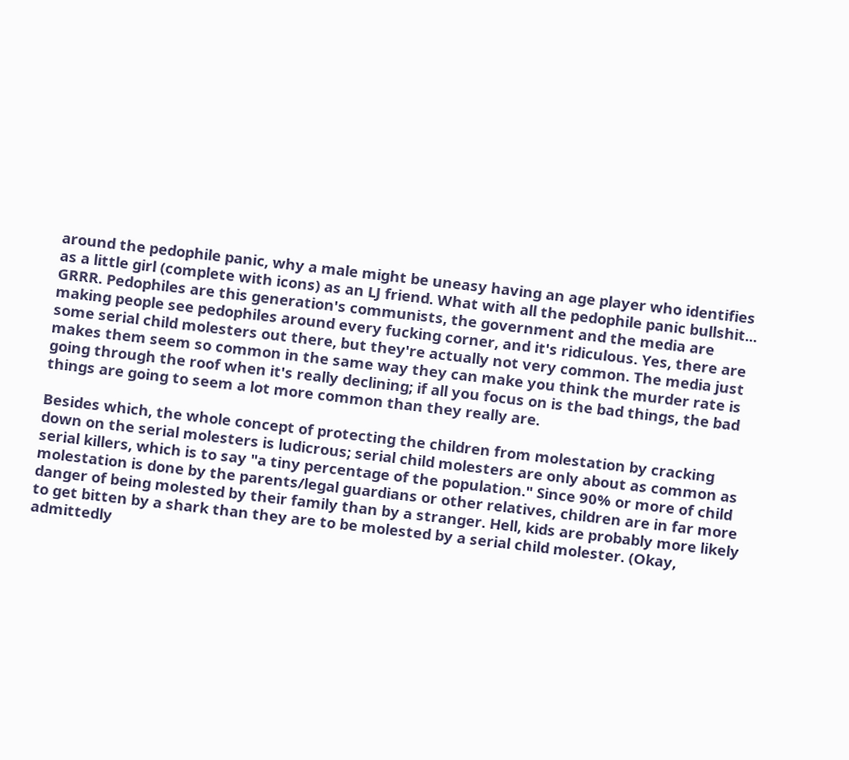around the pedophile panic, why a male might be uneasy having an age player who identifies as a little girl (complete with icons) as an LJ friend. What with all the pedophile panic bullshit... GRRR. Pedophiles are this generation's communists, the government and the media are making people see pedophiles around every fucking corner, and it's ridiculous. Yes, there are some serial child molesters out there, but they're actually not very common. The media just makes them seem so common in the same way they can make you think the murder rate is going through the roof when it's really declining; if all you focus on is the bad things, the bad things are going to seem a lot more common than they really are.

Besides which, the whole concept of protecting the children from molestation by cracking down on the serial molesters is ludicrous; serial child molesters are only about as common as serial killers, which is to say "a tiny percentage of the population." Since 90% or more of child molestation is done by the parents/legal guardians or other relatives, children are in far more danger of being molested by their family than by a stranger. Hell, kids are probably more likely to get bitten by a shark than they are to be molested by a serial child molester. (Okay, admittedly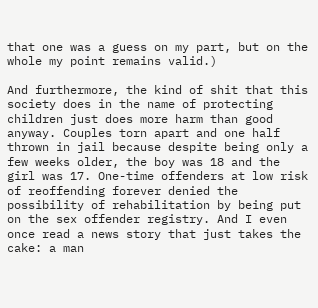that one was a guess on my part, but on the whole my point remains valid.)

And furthermore, the kind of shit that this society does in the name of protecting children just does more harm than good anyway. Couples torn apart and one half thrown in jail because despite being only a few weeks older, the boy was 18 and the girl was 17. One-time offenders at low risk of reoffending forever denied the possibility of rehabilitation by being put on the sex offender registry. And I even once read a news story that just takes the cake: a man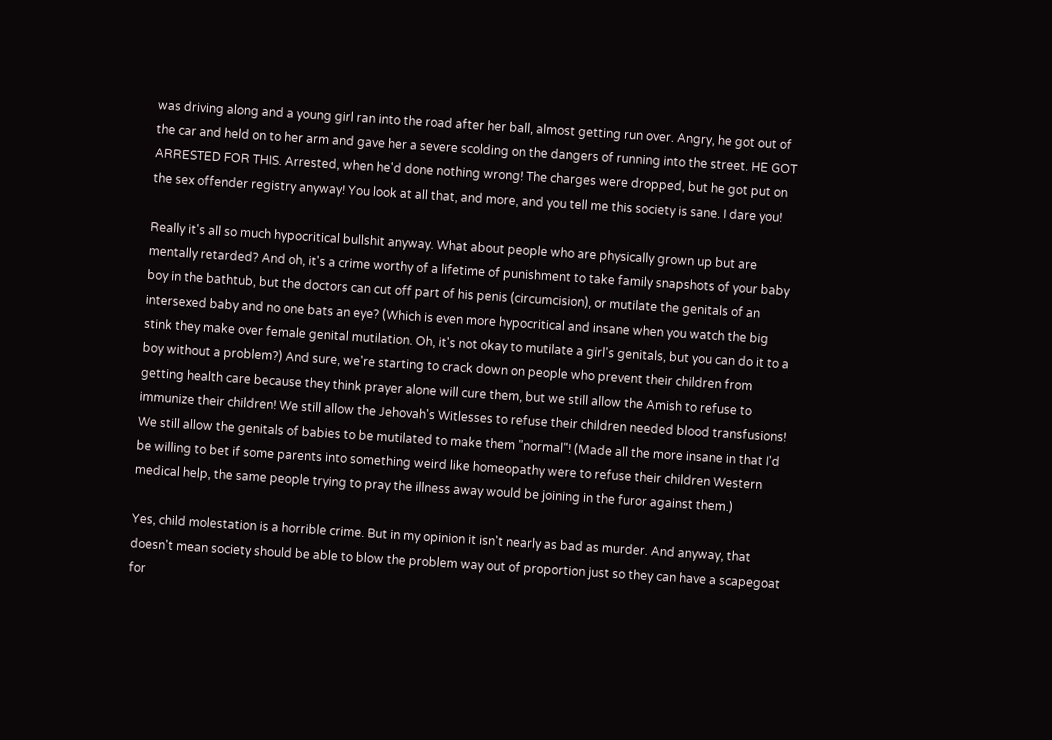was driving along and a young girl ran into the road after her ball, almost getting run over. Angry, he got out of the car and held on to her arm and gave her a severe scolding on the dangers of running into the street. HE GOT ARRESTED FOR THIS. Arrested, when he'd done nothing wrong! The charges were dropped, but he got put on the sex offender registry anyway! You look at all that, and more, and you tell me this society is sane. I dare you!

Really it's all so much hypocritical bullshit anyway. What about people who are physically grown up but are mentally retarded? And oh, it's a crime worthy of a lifetime of punishment to take family snapshots of your baby boy in the bathtub, but the doctors can cut off part of his penis (circumcision), or mutilate the genitals of an intersexed baby and no one bats an eye? (Which is even more hypocritical and insane when you watch the big stink they make over female genital mutilation. Oh, it's not okay to mutilate a girl's genitals, but you can do it to a boy without a problem?) And sure, we're starting to crack down on people who prevent their children from getting health care because they think prayer alone will cure them, but we still allow the Amish to refuse to immunize their children! We still allow the Jehovah's Witlesses to refuse their children needed blood transfusions! We still allow the genitals of babies to be mutilated to make them "normal"! (Made all the more insane in that I'd be willing to bet if some parents into something weird like homeopathy were to refuse their children Western medical help, the same people trying to pray the illness away would be joining in the furor against them.)

Yes, child molestation is a horrible crime. But in my opinion it isn't nearly as bad as murder. And anyway, that doesn't mean society should be able to blow the problem way out of proportion just so they can have a scapegoat for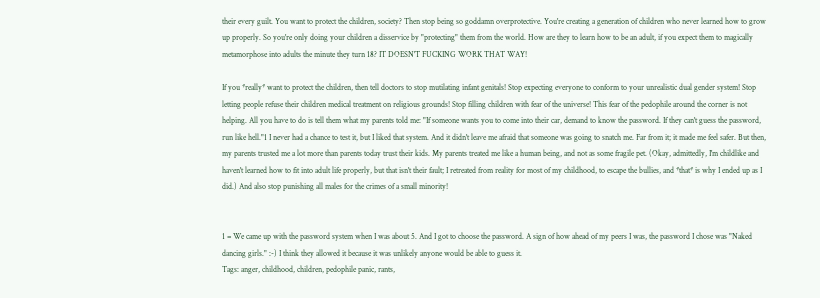their every guilt. You want to protect the children, society? Then stop being so goddamn overprotective. You're creating a generation of children who never learned how to grow up properly. So you're only doing your children a disservice by "protecting" them from the world. How are they to learn how to be an adult, if you expect them to magically metamorphose into adults the minute they turn 18? IT DOESN'T FUCKING WORK THAT WAY!

If you *really* want to protect the children, then tell doctors to stop mutilating infant genitals! Stop expecting everyone to conform to your unrealistic dual gender system! Stop letting people refuse their children medical treatment on religious grounds! Stop filling children with fear of the universe! This fear of the pedophile around the corner is not helping. All you have to do is tell them what my parents told me: "If someone wants you to come into their car, demand to know the password. If they can't guess the password, run like hell."1 I never had a chance to test it, but I liked that system. And it didn't leave me afraid that someone was going to snatch me. Far from it; it made me feel safer. But then, my parents trusted me a lot more than parents today trust their kids. My parents treated me like a human being, and not as some fragile pet. (Okay, admittedly, I'm childlike and haven't learned how to fit into adult life properly, but that isn't their fault; I retreated from reality for most of my childhood, to escape the bullies, and *that* is why I ended up as I did.) And also stop punishing all males for the crimes of a small minority!


1 = We came up with the password system when I was about 5. And I got to choose the password. A sign of how ahead of my peers I was, the password I chose was "Naked dancing girls." :-) I think they allowed it because it was unlikely anyone would be able to guess it.
Tags: anger, childhood, children, pedophile panic, rants,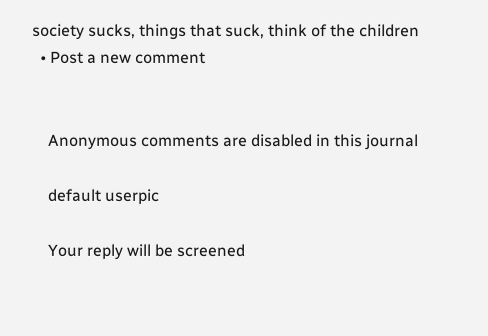society sucks, things that suck, think of the children
  • Post a new comment


    Anonymous comments are disabled in this journal

    default userpic

    Your reply will be screened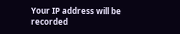Your IP address will be recorded